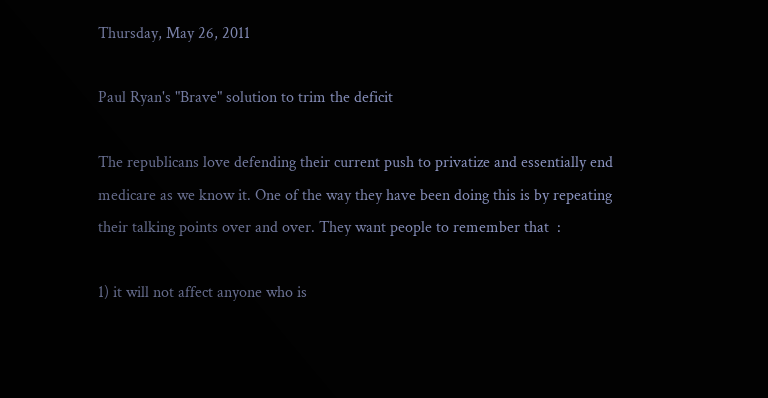Thursday, May 26, 2011

Paul Ryan's "Brave" solution to trim the deficit

The republicans love defending their current push to privatize and essentially end medicare as we know it. One of the way they have been doing this is by repeating their talking points over and over. They want people to remember that  :

1) it will not affect anyone who is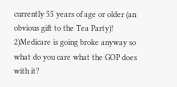currently 55 years of age or older (an obvious gift to the Tea Party)!
2)Medicare is going broke anyway so what do you care what the GOP does with it?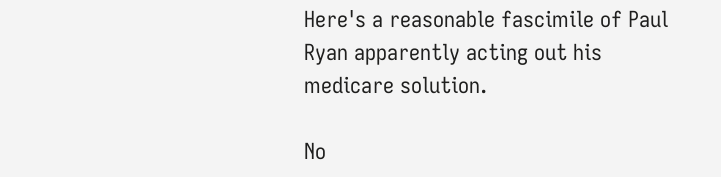Here's a reasonable fascimile of Paul Ryan apparently acting out his medicare solution.

No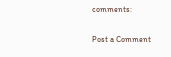comments:

Post a Comment